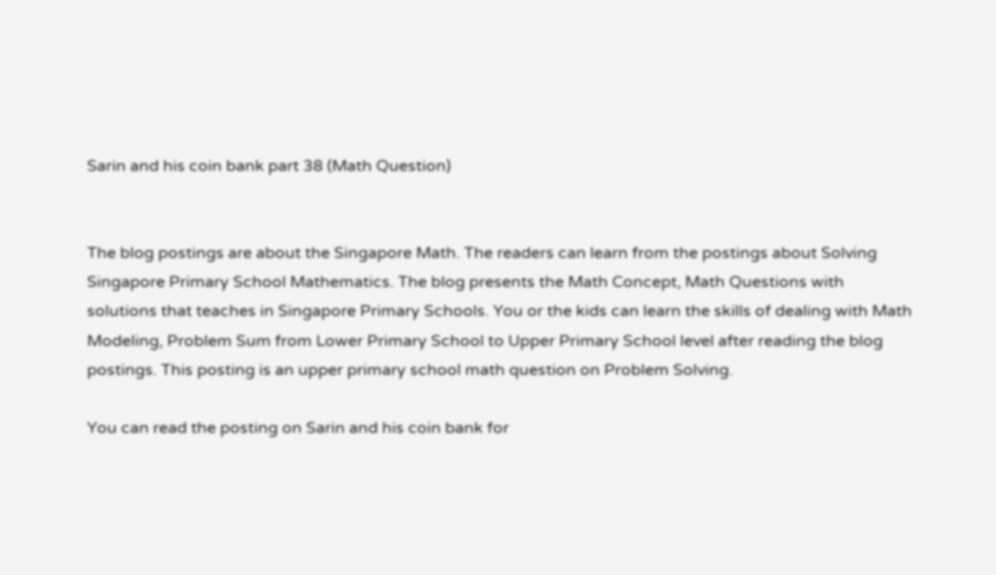Sarin and his coin bank part 38 (Math Question)


The blog postings are about the Singapore Math. The readers can learn from the postings about Solving Singapore Primary School Mathematics. The blog presents the Math Concept, Math Questions with solutions that teaches in Singapore Primary Schools. You or the kids can learn the skills of dealing with Math Modeling, Problem Sum from Lower Primary School to Upper Primary School level after reading the blog postings. This posting is an upper primary school math question on Problem Solving.

You can read the posting on Sarin and his coin bank for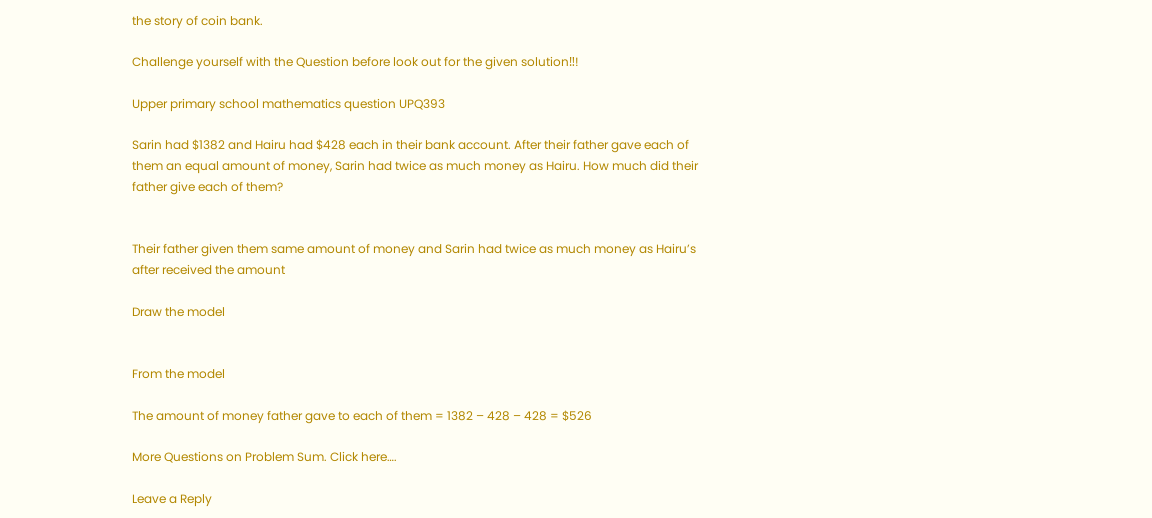the story of coin bank.

Challenge yourself with the Question before look out for the given solution‼!

Upper primary school mathematics question UPQ393

Sarin had $1382 and Hairu had $428 each in their bank account. After their father gave each of them an equal amount of money, Sarin had twice as much money as Hairu. How much did their father give each of them?


Their father given them same amount of money and Sarin had twice as much money as Hairu’s after received the amount

Draw the model


From the model

The amount of money father gave to each of them = 1382 – 428 – 428 = $526

More Questions on Problem Sum. Click here….

Leave a Reply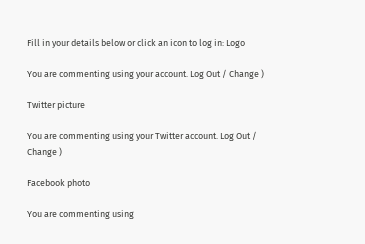Fill in your details below or click an icon to log in: Logo

You are commenting using your account. Log Out / Change )

Twitter picture

You are commenting using your Twitter account. Log Out / Change )

Facebook photo

You are commenting using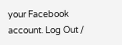your Facebook account. Log Out /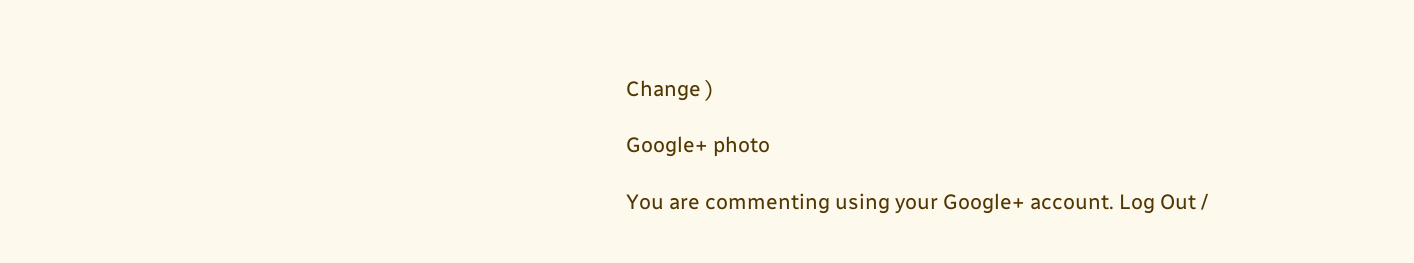Change )

Google+ photo

You are commenting using your Google+ account. Log Out /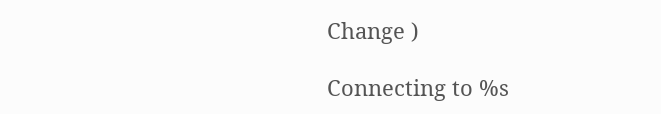Change )

Connecting to %s